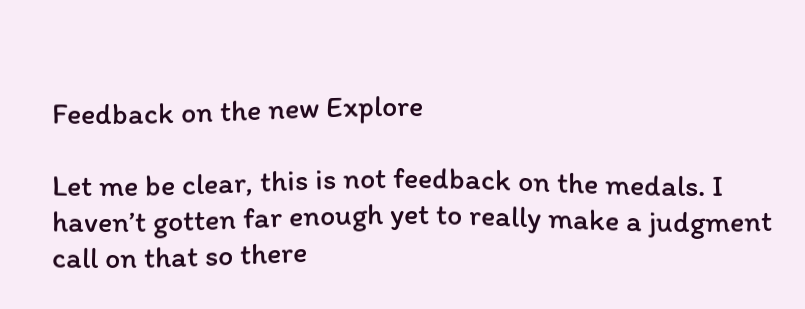Feedback on the new Explore

Let me be clear, this is not feedback on the medals. I haven’t gotten far enough yet to really make a judgment call on that so there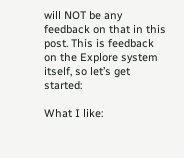will NOT be any feedback on that in this post. This is feedback on the Explore system itself, so let’s get started:

What I like: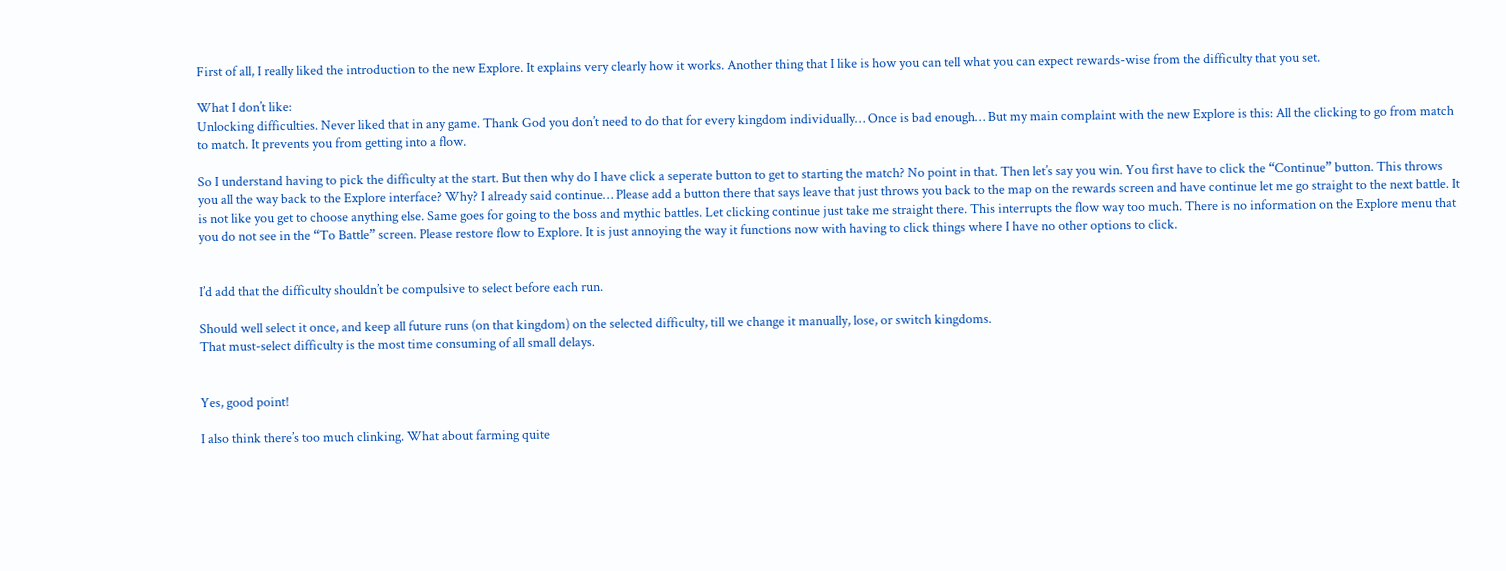First of all, I really liked the introduction to the new Explore. It explains very clearly how it works. Another thing that I like is how you can tell what you can expect rewards-wise from the difficulty that you set.

What I don’t like:
Unlocking difficulties. Never liked that in any game. Thank God you don’t need to do that for every kingdom individually… Once is bad enough… But my main complaint with the new Explore is this: All the clicking to go from match to match. It prevents you from getting into a flow.

So I understand having to pick the difficulty at the start. But then why do I have click a seperate button to get to starting the match? No point in that. Then let’s say you win. You first have to click the “Continue” button. This throws you all the way back to the Explore interface? Why? I already said continue… Please add a button there that says leave that just throws you back to the map on the rewards screen and have continue let me go straight to the next battle. It is not like you get to choose anything else. Same goes for going to the boss and mythic battles. Let clicking continue just take me straight there. This interrupts the flow way too much. There is no information on the Explore menu that you do not see in the “To Battle” screen. Please restore flow to Explore. It is just annoying the way it functions now with having to click things where I have no other options to click.


I’d add that the difficulty shouldn’t be compulsive to select before each run.

Should well select it once, and keep all future runs (on that kingdom) on the selected difficulty, till we change it manually, lose, or switch kingdoms.
That must-select difficulty is the most time consuming of all small delays.


Yes, good point!

I also think there’s too much clinking. What about farming quite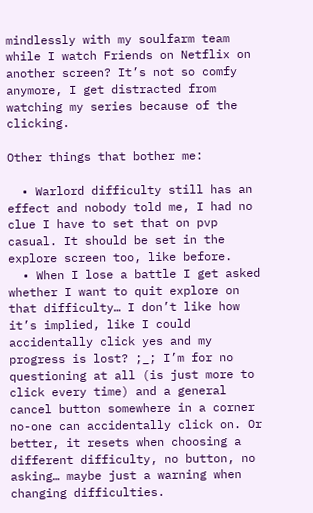mindlessly with my soulfarm team while I watch Friends on Netflix on another screen? It’s not so comfy anymore, I get distracted from watching my series because of the clicking.

Other things that bother me:

  • Warlord difficulty still has an effect and nobody told me, I had no clue I have to set that on pvp casual. It should be set in the explore screen too, like before.
  • When I lose a battle I get asked whether I want to quit explore on that difficulty… I don’t like how it’s implied, like I could accidentally click yes and my progress is lost? ;_; I’m for no questioning at all (is just more to click every time) and a general cancel button somewhere in a corner no-one can accidentally click on. Or better, it resets when choosing a different difficulty, no button, no asking… maybe just a warning when changing difficulties.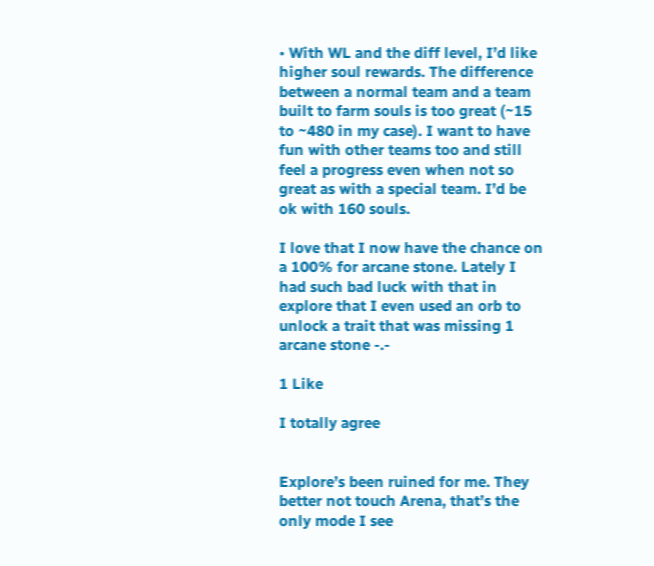• With WL and the diff level, I’d like higher soul rewards. The difference between a normal team and a team built to farm souls is too great (~15 to ~480 in my case). I want to have fun with other teams too and still feel a progress even when not so great as with a special team. I’d be ok with 160 souls.

I love that I now have the chance on a 100% for arcane stone. Lately I had such bad luck with that in explore that I even used an orb to unlock a trait that was missing 1 arcane stone -.-

1 Like

I totally agree


Explore’s been ruined for me. They better not touch Arena, that’s the only mode I see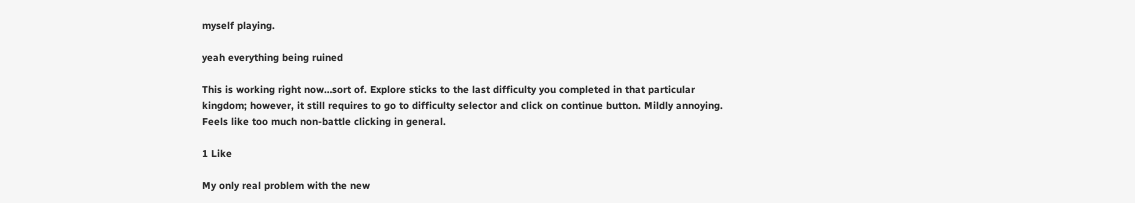myself playing.

yeah everything being ruined

This is working right now…sort of. Explore sticks to the last difficulty you completed in that particular kingdom; however, it still requires to go to difficulty selector and click on continue button. Mildly annoying.
Feels like too much non-battle clicking in general.

1 Like

My only real problem with the new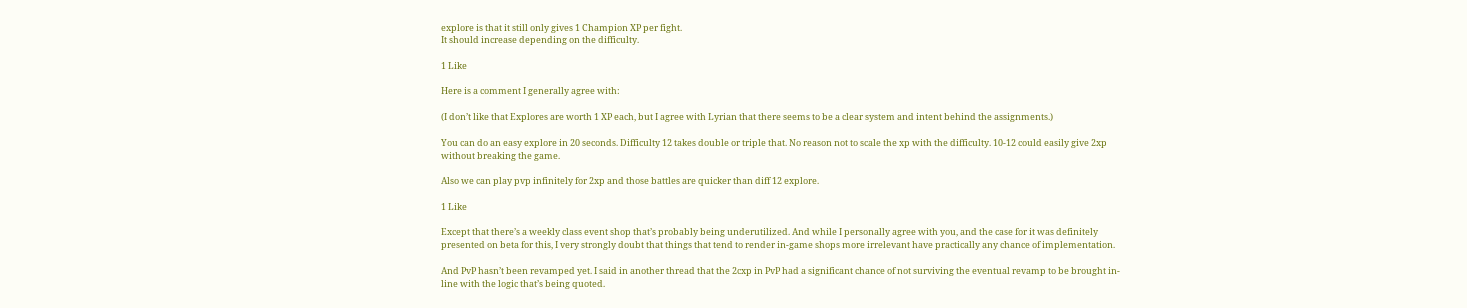explore is that it still only gives 1 Champion XP per fight.
It should increase depending on the difficulty.

1 Like

Here is a comment I generally agree with:

(I don’t like that Explores are worth 1 XP each, but I agree with Lyrian that there seems to be a clear system and intent behind the assignments.)

You can do an easy explore in 20 seconds. Difficulty 12 takes double or triple that. No reason not to scale the xp with the difficulty. 10-12 could easily give 2xp without breaking the game.

Also we can play pvp infinitely for 2xp and those battles are quicker than diff 12 explore.

1 Like

Except that there’s a weekly class event shop that’s probably being underutilized. And while I personally agree with you, and the case for it was definitely presented on beta for this, I very strongly doubt that things that tend to render in-game shops more irrelevant have practically any chance of implementation.

And PvP hasn’t been revamped yet. I said in another thread that the 2cxp in PvP had a significant chance of not surviving the eventual revamp to be brought in-line with the logic that’s being quoted.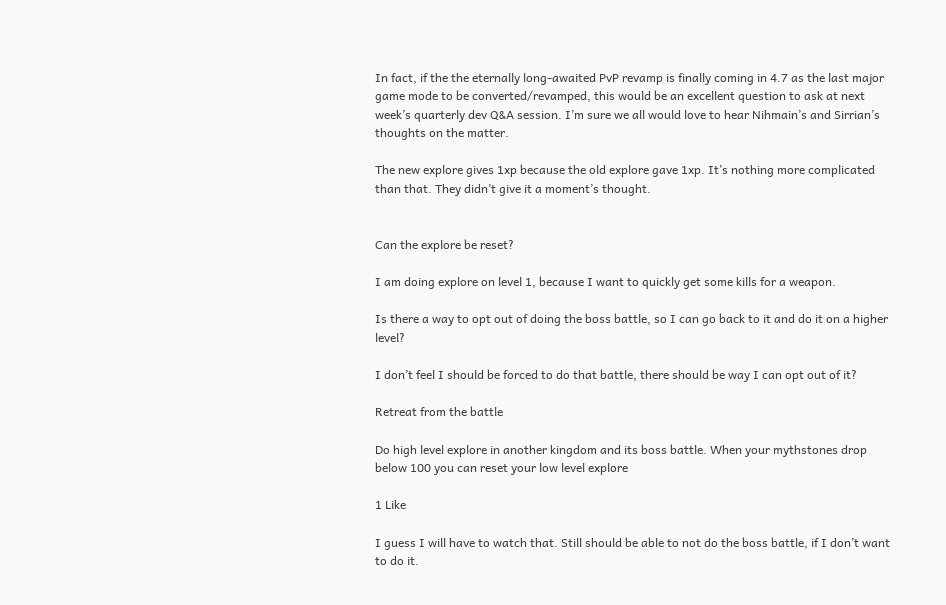In fact, if the the eternally long-awaited PvP revamp is finally coming in 4.7 as the last major game mode to be converted/revamped, this would be an excellent question to ask at next week’s quarterly dev Q&A session. I’m sure we all would love to hear Nihmain’s and Sirrian’s thoughts on the matter.

The new explore gives 1xp because the old explore gave 1xp. It’s nothing more complicated than that. They didn’t give it a moment’s thought.


Can the explore be reset?

I am doing explore on level 1, because I want to quickly get some kills for a weapon.

Is there a way to opt out of doing the boss battle, so I can go back to it and do it on a higher level?

I don’t feel I should be forced to do that battle, there should be way I can opt out of it?

Retreat from the battle

Do high level explore in another kingdom and its boss battle. When your mythstones drop below 100 you can reset your low level explore

1 Like

I guess I will have to watch that. Still should be able to not do the boss battle, if I don’t want to do it.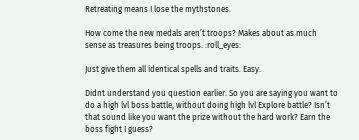Retreating means I lose the mythstones.

How come the new medals aren’t troops? Makes about as much sense as treasures being troops. :roll_eyes:

Just give them all identical spells and traits. Easy.

Didnt understand you question earlier. So you are saying you want to do a high lvl boss battle, without doing high lvl Explore battle? Isn’t that sound like you want the prize without the hard work? Earn the boss fight I guess?